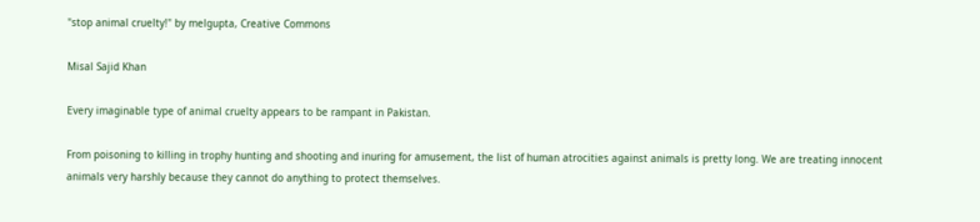"stop animal cruelty!" by melgupta, Creative Commons

Misal Sajid Khan

Every imaginable type of animal cruelty appears to be rampant in Pakistan.

From poisoning to killing in trophy hunting and shooting and inuring for amusement, the list of human atrocities against animals is pretty long. We are treating innocent animals very harshly because they cannot do anything to protect themselves.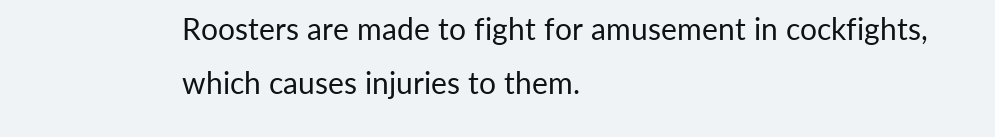Roosters are made to fight for amusement in cockfights, which causes injuries to them.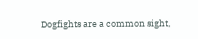Dogfights are a common sight,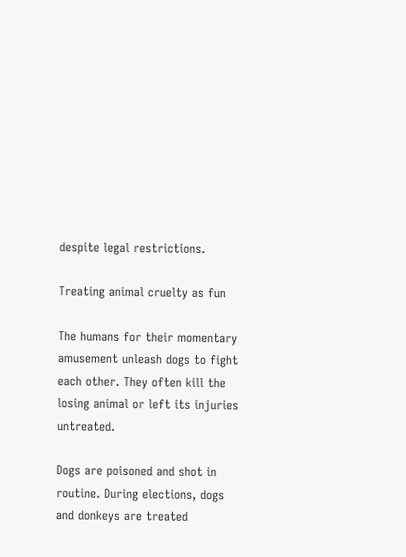despite legal restrictions.

Treating animal cruelty as fun

The humans for their momentary amusement unleash dogs to fight each other. They often kill the losing animal or left its injuries untreated.

Dogs are poisoned and shot in routine. During elections, dogs and donkeys are treated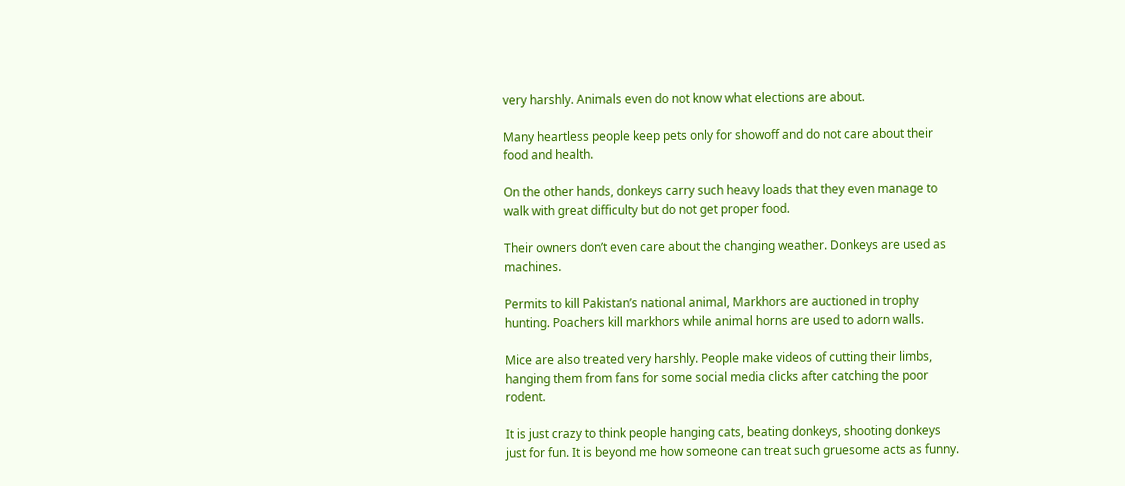very harshly. Animals even do not know what elections are about.

Many heartless people keep pets only for showoff and do not care about their food and health.

On the other hands, donkeys carry such heavy loads that they even manage to walk with great difficulty but do not get proper food.

Their owners don’t even care about the changing weather. Donkeys are used as machines.

Permits to kill Pakistan’s national animal, Markhors are auctioned in trophy hunting. Poachers kill markhors while animal horns are used to adorn walls.

Mice are also treated very harshly. People make videos of cutting their limbs, hanging them from fans for some social media clicks after catching the poor rodent.

It is just crazy to think people hanging cats, beating donkeys, shooting donkeys just for fun. It is beyond me how someone can treat such gruesome acts as funny.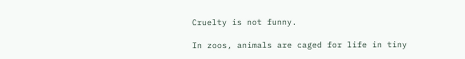Cruelty is not funny.

In zoos, animals are caged for life in tiny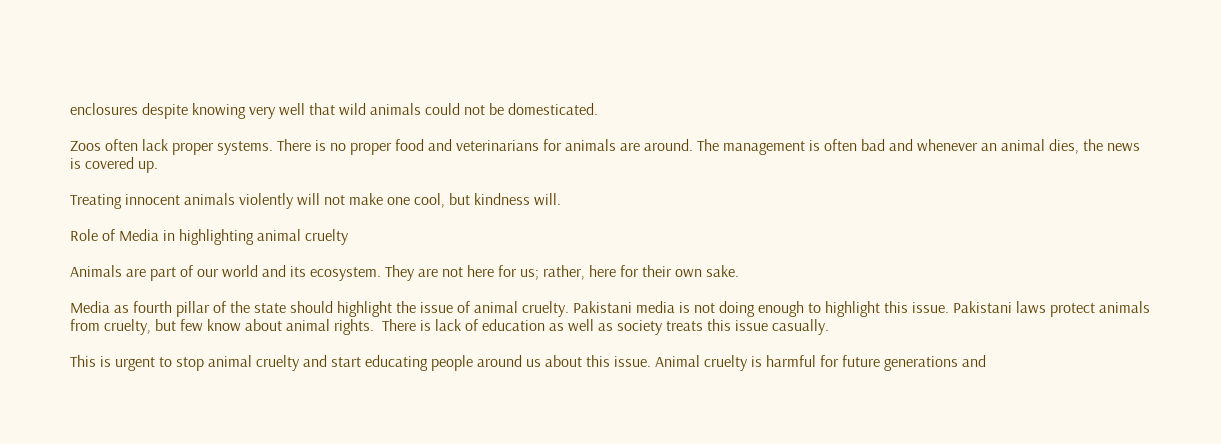enclosures despite knowing very well that wild animals could not be domesticated.

Zoos often lack proper systems. There is no proper food and veterinarians for animals are around. The management is often bad and whenever an animal dies, the news is covered up.

Treating innocent animals violently will not make one cool, but kindness will.

Role of Media in highlighting animal cruelty

Animals are part of our world and its ecosystem. They are not here for us; rather, here for their own sake.

Media as fourth pillar of the state should highlight the issue of animal cruelty. Pakistani media is not doing enough to highlight this issue. Pakistani laws protect animals from cruelty, but few know about animal rights.  There is lack of education as well as society treats this issue casually.

This is urgent to stop animal cruelty and start educating people around us about this issue. Animal cruelty is harmful for future generations and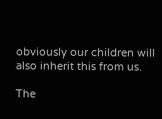obviously our children will also inherit this from us.

The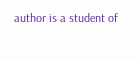author is a student of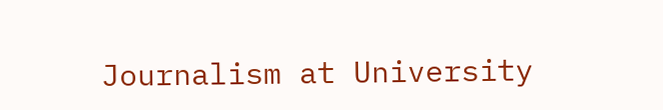Journalism at University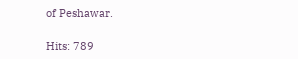of Peshawar.

Hits: 789